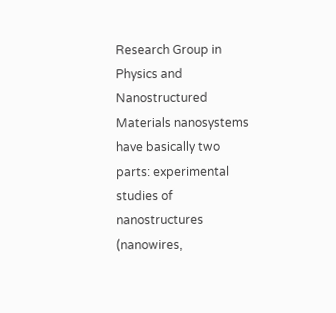Research Group in Physics and Nanostructured Materials nanosystems have basically two parts: experimental studies of nanostructures (nanowires,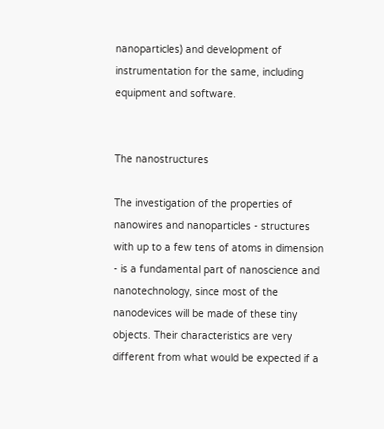nanoparticles) and development of instrumentation for the same, including equipment and software.


The nanostructures

The investigation of the properties of nanowires and nanoparticles - structures with up to a few tens of atoms in dimension - is a fundamental part of nanoscience and nanotechnology, since most of the nanodevices will be made of these tiny objects. Their characteristics are very different from what would be expected if a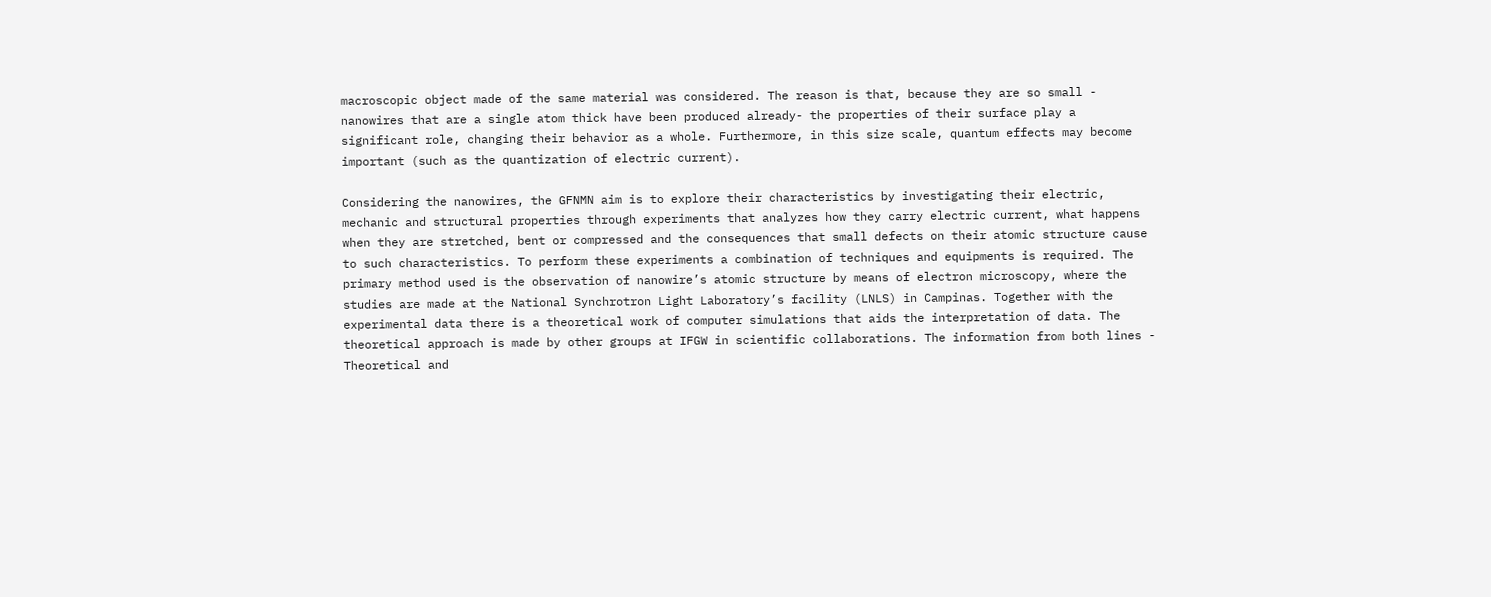macroscopic object made of the same material was considered. The reason is that, because they are so small - nanowires that are a single atom thick have been produced already- the properties of their surface play a significant role, changing their behavior as a whole. Furthermore, in this size scale, quantum effects may become important (such as the quantization of electric current).

Considering the nanowires, the GFNMN aim is to explore their characteristics by investigating their electric, mechanic and structural properties through experiments that analyzes how they carry electric current, what happens when they are stretched, bent or compressed and the consequences that small defects on their atomic structure cause to such characteristics. To perform these experiments a combination of techniques and equipments is required. The primary method used is the observation of nanowire’s atomic structure by means of electron microscopy, where the studies are made at the National Synchrotron Light Laboratory’s facility (LNLS) in Campinas. Together with the experimental data there is a theoretical work of computer simulations that aids the interpretation of data. The theoretical approach is made by other groups at IFGW in scientific collaborations. The information from both lines - Theoretical and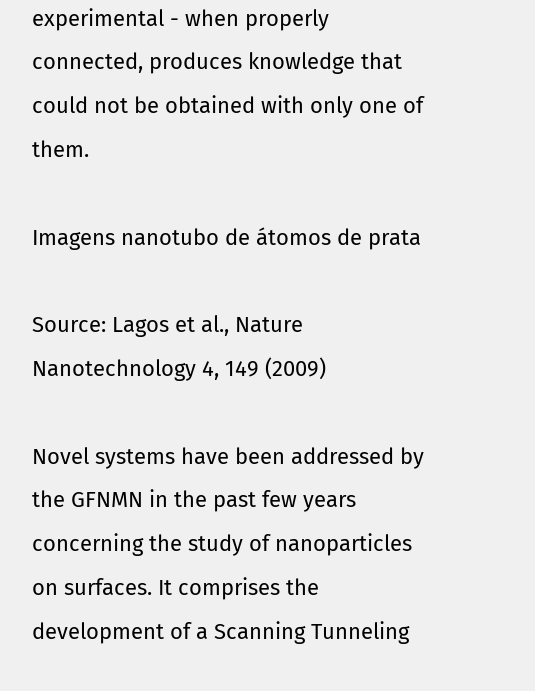experimental - when properly connected, produces knowledge that could not be obtained with only one of them.

Imagens nanotubo de átomos de prata

Source: Lagos et al., Nature Nanotechnology 4, 149 (2009)

Novel systems have been addressed by the GFNMN in the past few years concerning the study of nanoparticles on surfaces. It comprises the development of a Scanning Tunneling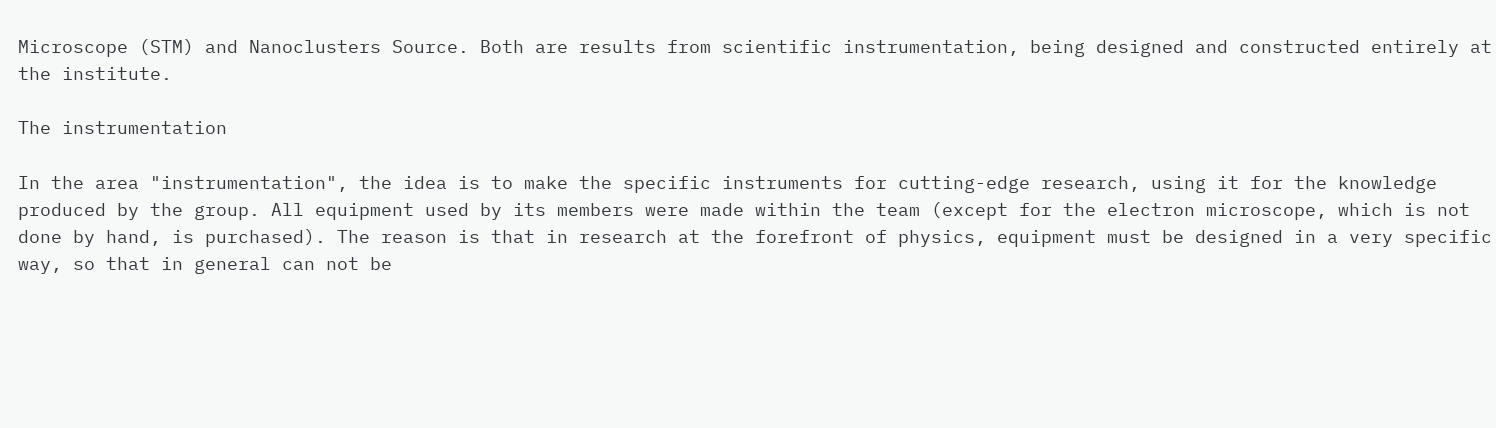Microscope (STM) and Nanoclusters Source. Both are results from scientific instrumentation, being designed and constructed entirely at the institute.

The instrumentation

In the area "instrumentation", the idea is to make the specific instruments for cutting-edge research, using it for the knowledge produced by the group. All equipment used by its members were made within the team (except for the electron microscope, which is not done by hand, is purchased). The reason is that in research at the forefront of physics, equipment must be designed in a very specific way, so that in general can not be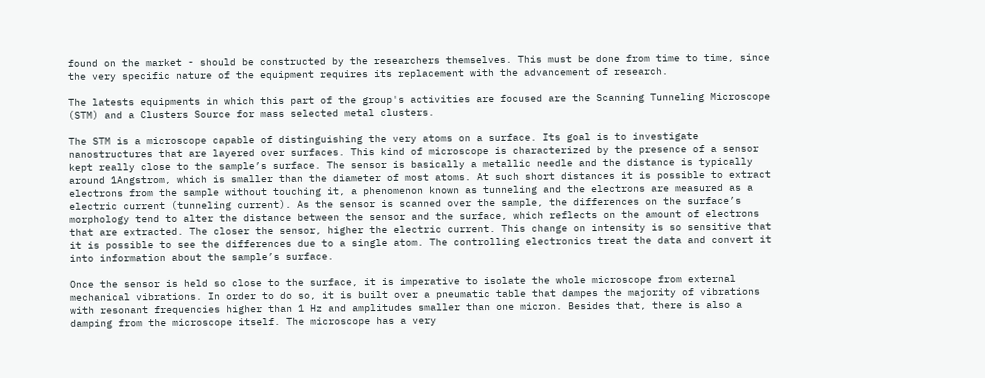found on the market - should be constructed by the researchers themselves. This must be done from time to time, since the very specific nature of the equipment requires its replacement with the advancement of research.

The latests equipments in which this part of the group's activities are focused are the Scanning Tunneling Microscope (STM) and a Clusters Source for mass selected metal clusters.

The STM is a microscope capable of distinguishing the very atoms on a surface. Its goal is to investigate nanostructures that are layered over surfaces. This kind of microscope is characterized by the presence of a sensor kept really close to the sample’s surface. The sensor is basically a metallic needle and the distance is typically around 1Angstrom, which is smaller than the diameter of most atoms. At such short distances it is possible to extract electrons from the sample without touching it, a phenomenon known as tunneling and the electrons are measured as a electric current (tunneling current). As the sensor is scanned over the sample, the differences on the surface’s morphology tend to alter the distance between the sensor and the surface, which reflects on the amount of electrons that are extracted. The closer the sensor, higher the electric current. This change on intensity is so sensitive that it is possible to see the differences due to a single atom. The controlling electronics treat the data and convert it into information about the sample’s surface.

Once the sensor is held so close to the surface, it is imperative to isolate the whole microscope from external mechanical vibrations. In order to do so, it is built over a pneumatic table that dampes the majority of vibrations with resonant frequencies higher than 1 Hz and amplitudes smaller than one micron. Besides that, there is also a damping from the microscope itself. The microscope has a very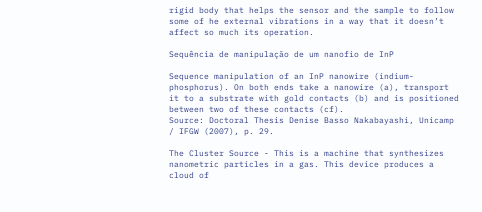rigid body that helps the sensor and the sample to follow some of he external vibrations in a way that it doesn’t affect so much its operation.

Sequência de manipulação de um nanofio de InP

Sequence manipulation of an InP nanowire (indium-phosphorus). On both ends take a nanowire (a), transport it to a substrate with gold contacts (b) and is positioned between two of these contacts (cf).
Source: Doctoral Thesis Denise Basso Nakabayashi, Unicamp / IFGW (2007), p. 29.

The Cluster Source - This is a machine that synthesizes nanometric particles in a gas. This device produces a cloud of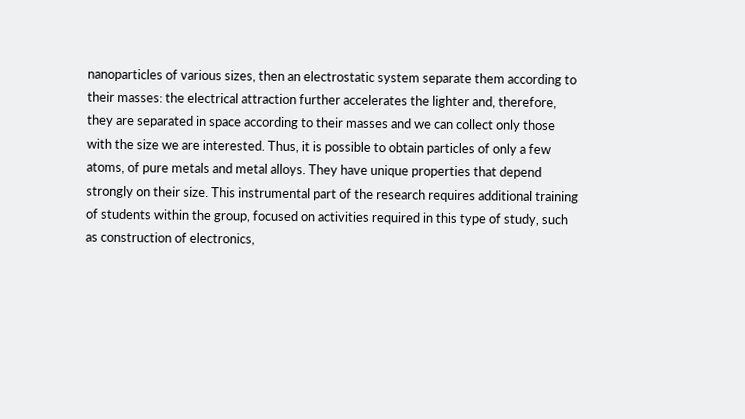nanoparticles of various sizes, then an electrostatic system separate them according to their masses: the electrical attraction further accelerates the lighter and, therefore, they are separated in space according to their masses and we can collect only those with the size we are interested. Thus, it is possible to obtain particles of only a few atoms, of pure metals and metal alloys. They have unique properties that depend strongly on their size. This instrumental part of the research requires additional training of students within the group, focused on activities required in this type of study, such as construction of electronics,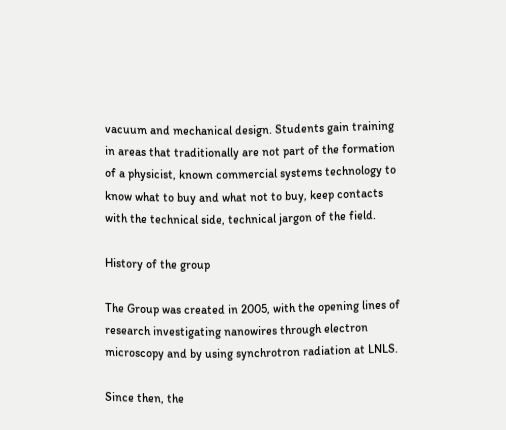vacuum and mechanical design. Students gain training in areas that traditionally are not part of the formation of a physicist, known commercial systems technology to know what to buy and what not to buy, keep contacts with the technical side, technical jargon of the field.

History of the group

The Group was created in 2005, with the opening lines of research investigating nanowires through electron microscopy and by using synchrotron radiation at LNLS.

Since then, the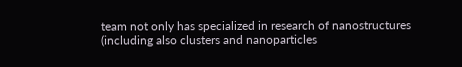team not only has specialized in research of nanostructures (including also clusters and nanoparticles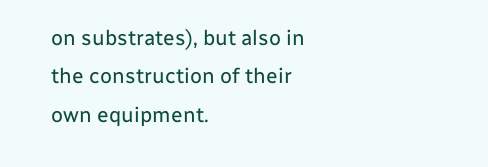on substrates), but also in the construction of their own equipment.